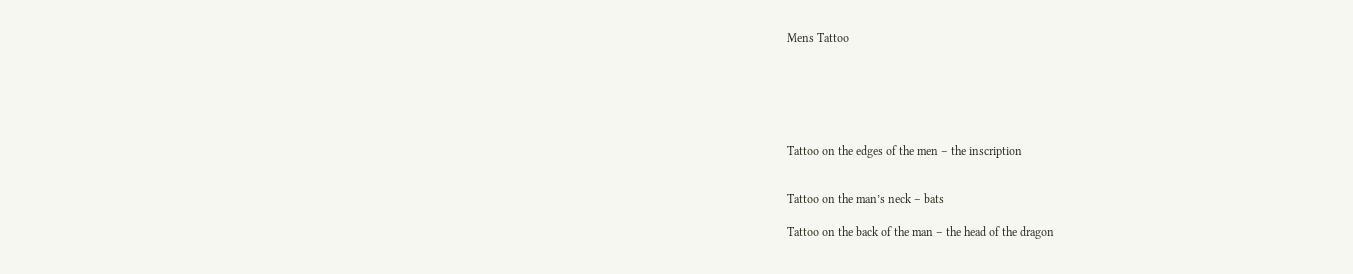Mens Tattoo






Tattoo on the edges of the men – the inscription


Tattoo on the man’s neck – bats

Tattoo on the back of the man – the head of the dragon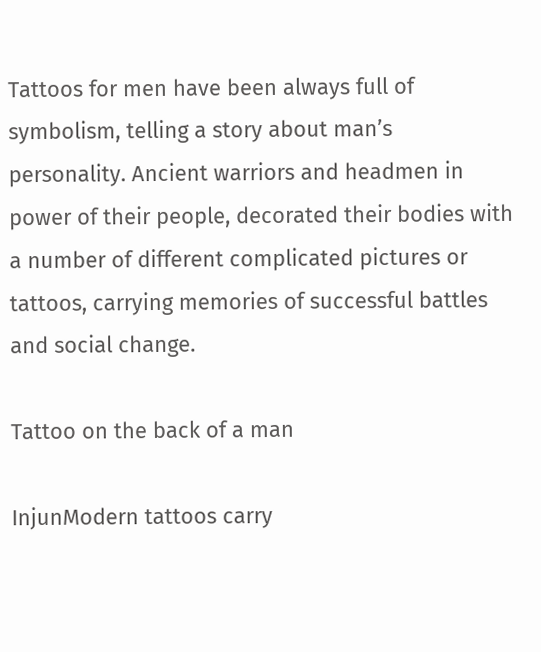Tattoos for men have been always full of symbolism, telling a story about man’s personality. Ancient warriors and headmen in power of their people, decorated their bodies with a number of different complicated pictures or tattoos, carrying memories of successful battles and social change.

Tattoo on the back of a man

InjunModern tattoos carry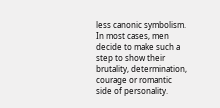less canonic symbolism. In most cases, men decide to make such a step to show their brutality, determination, courage or romantic side of personality.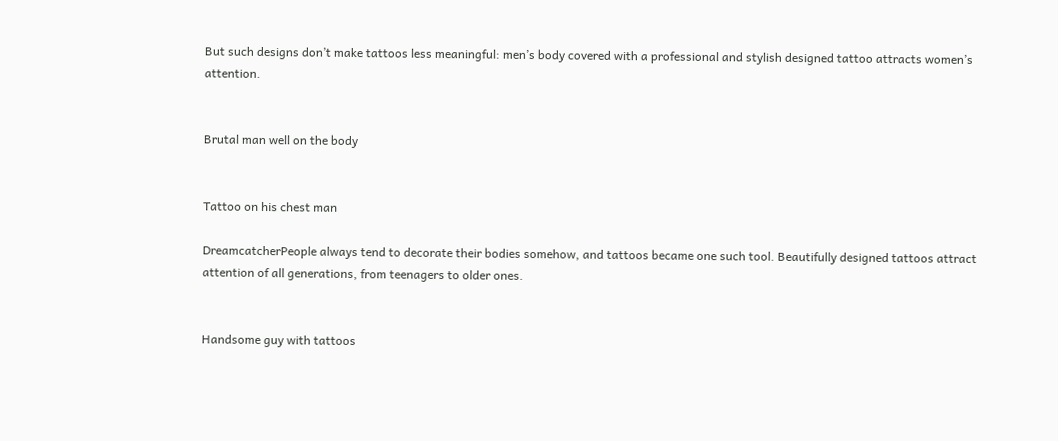But such designs don’t make tattoos less meaningful: men’s body covered with a professional and stylish designed tattoo attracts women’s attention.


Brutal man well on the body


Tattoo on his chest man

DreamcatcherPeople always tend to decorate their bodies somehow, and tattoos became one such tool. Beautifully designed tattoos attract attention of all generations, from teenagers to older ones.


Handsome guy with tattoos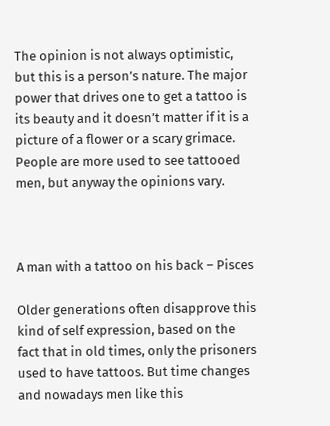The opinion is not always optimistic, but this is a person’s nature. The major power that drives one to get a tattoo is its beauty and it doesn’t matter if it is a picture of a flower or a scary grimace. People are more used to see tattooed men, but anyway the opinions vary.



A man with a tattoo on his back – Pisces

Older generations often disapprove this kind of self expression, based on the fact that in old times, only the prisoners used to have tattoos. But time changes and nowadays men like this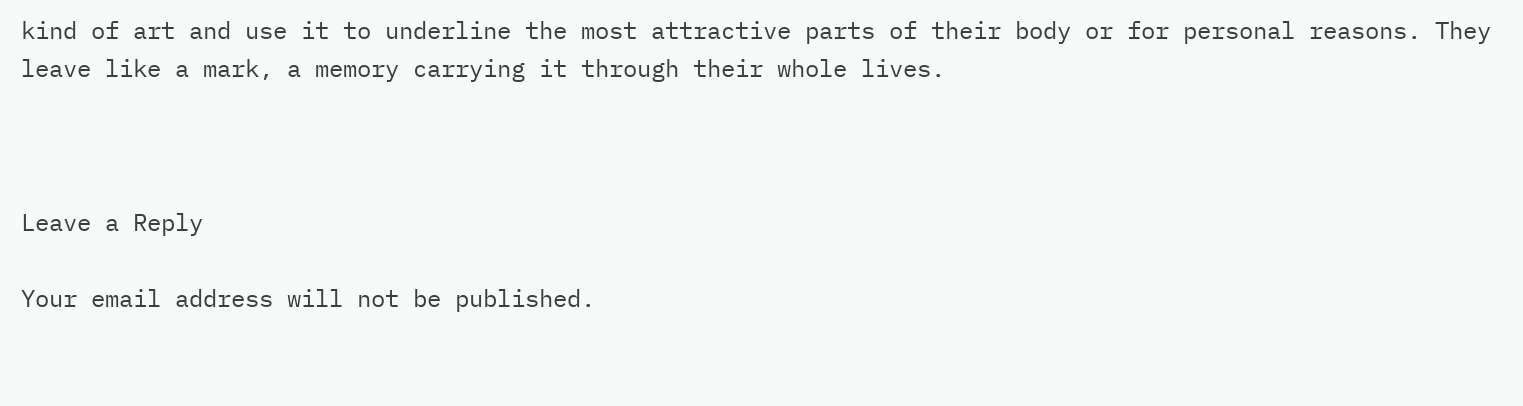kind of art and use it to underline the most attractive parts of their body or for personal reasons. They leave like a mark, a memory carrying it through their whole lives.



Leave a Reply

Your email address will not be published.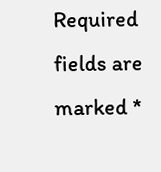Required fields are marked *